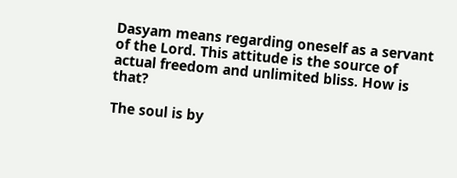Dasyam means regarding oneself as a servant of the Lord. This attitude is the source of actual freedom and unlimited bliss. How is that?

The soul is by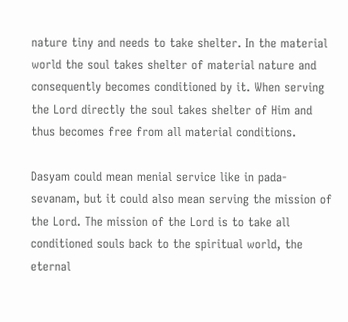nature tiny and needs to take shelter. In the material world the soul takes shelter of material nature and consequently becomes conditioned by it. When serving the Lord directly the soul takes shelter of Him and thus becomes free from all material conditions.

Dasyam could mean menial service like in pada-sevanam, but it could also mean serving the mission of the Lord. The mission of the Lord is to take all conditioned souls back to the spiritual world, the eternal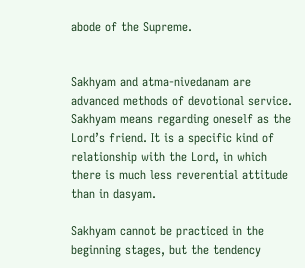abode of the Supreme.


Sakhyam and atma-nivedanam are advanced methods of devotional service. Sakhyam means regarding oneself as the Lord’s friend. It is a specific kind of relationship with the Lord, in which there is much less reverential attitude than in dasyam.

Sakhyam cannot be practiced in the beginning stages, but the tendency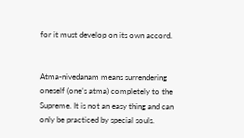for it must develop on its own accord.


Atma-nivedanam means surrendering oneself (one’s atma) completely to the Supreme. It is not an easy thing and can only be practiced by special souls.